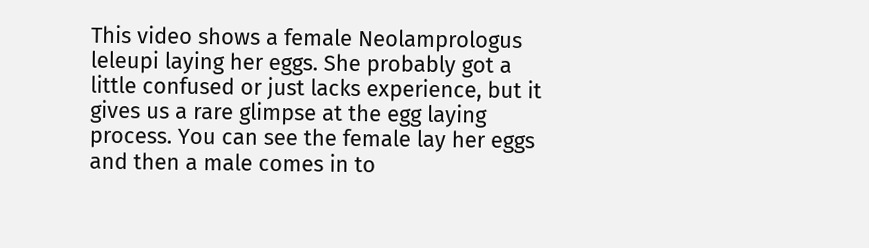This video shows a female Neolamprologus leleupi laying her eggs. She probably got a little confused or just lacks experience, but it gives us a rare glimpse at the egg laying process. You can see the female lay her eggs and then a male comes in to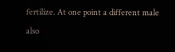fertilize. At one point a different male also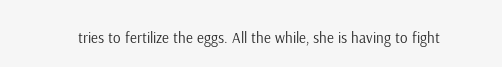tries to fertilize the eggs. All the while, she is having to fight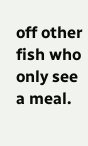off other fish who only see a meal.